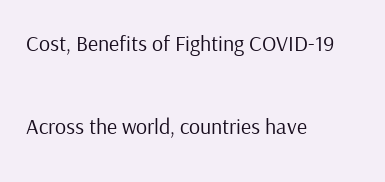Cost, Benefits of Fighting COVID-19

Across the world, countries have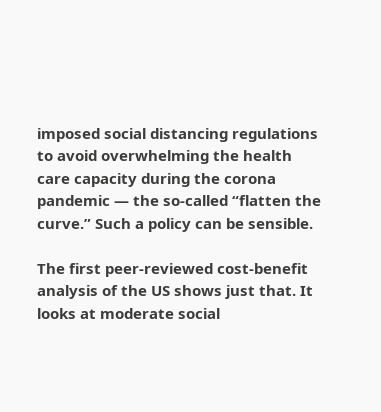imposed social distancing regulations to avoid overwhelming the health care capacity during the corona pandemic — the so-called “flatten the curve.” Such a policy can be sensible.

The first peer-reviewed cost-benefit analysis of the US shows just that. It looks at moderate social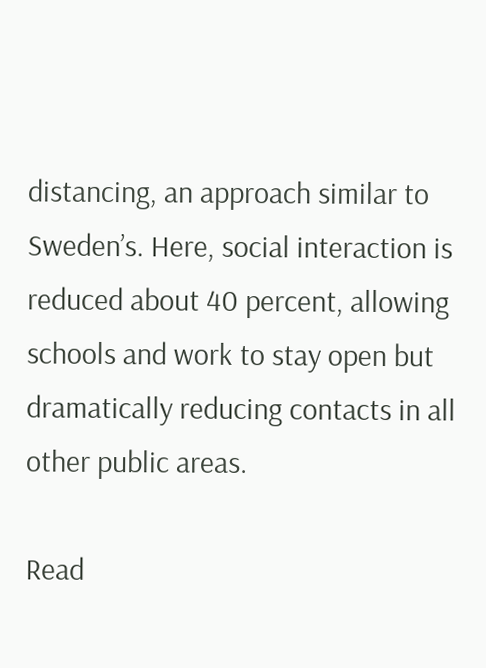distancing, an approach similar to Sweden’s. Here, social interaction is reduced about 40 percent, allowing schools and work to stay open but dramatically reducing contacts in all other public areas.

Read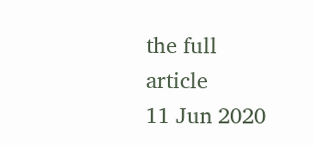the full article
11 Jun 2020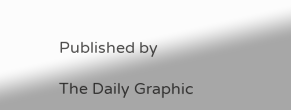Published by

The Daily Graphic